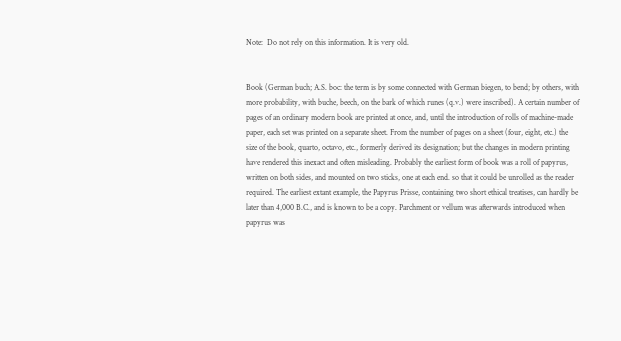Note:  Do not rely on this information. It is very old.


Book (German buch; A.S. boc: the term is by some connected with German biegen, to bend; by others, with more probability, with buche, beech, on the bark of which runes (q.v.) were inscribed). A certain number of pages of an ordinary modern book are printed at once, and, until the introduction of rolls of machine-made paper, each set was printed on a separate sheet. From the number of pages on a sheet (four, eight, etc.) the size of the book, quarto, octavo, etc., formerly derived its designation; but the changes in modern printing have rendered this inexact and often misleading. Probably the earliest form of book was a roll of papyrus, written on both sides, and mounted on two sticks, one at each end. so that it could be unrolled as the reader required. The earliest extant example, the Papyrus Prisse, containing two short ethical treatises, can hardly be later than 4,000 B.C., and is known to be a copy. Parchment or vellum was afterwards introduced when papyrus was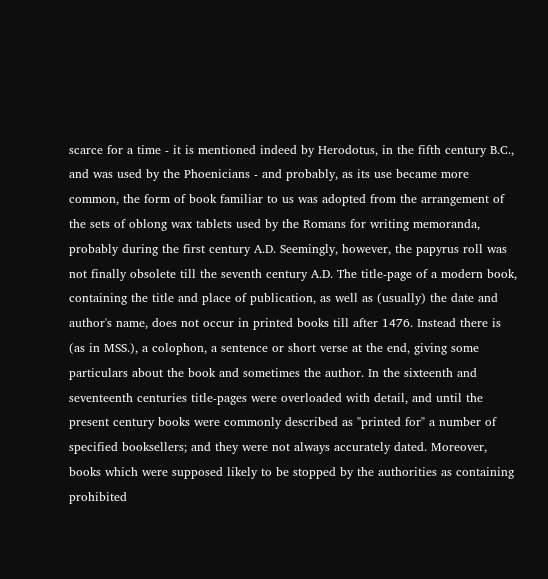scarce for a time - it is mentioned indeed by Herodotus, in the fifth century B.C., and was used by the Phoenicians - and probably, as its use became more common, the form of book familiar to us was adopted from the arrangement of the sets of oblong wax tablets used by the Romans for writing memoranda, probably during the first century A.D. Seemingly, however, the papyrus roll was not finally obsolete till the seventh century A.D. The title-page of a modern book, containing the title and place of publication, as well as (usually) the date and author's name, does not occur in printed books till after 1476. Instead there is (as in MSS.), a colophon, a sentence or short verse at the end, giving some particulars about the book and sometimes the author. In the sixteenth and seventeenth centuries title-pages were overloaded with detail, and until the present century books were commonly described as "printed for" a number of specified booksellers; and they were not always accurately dated. Moreover, books which were supposed likely to be stopped by the authorities as containing prohibited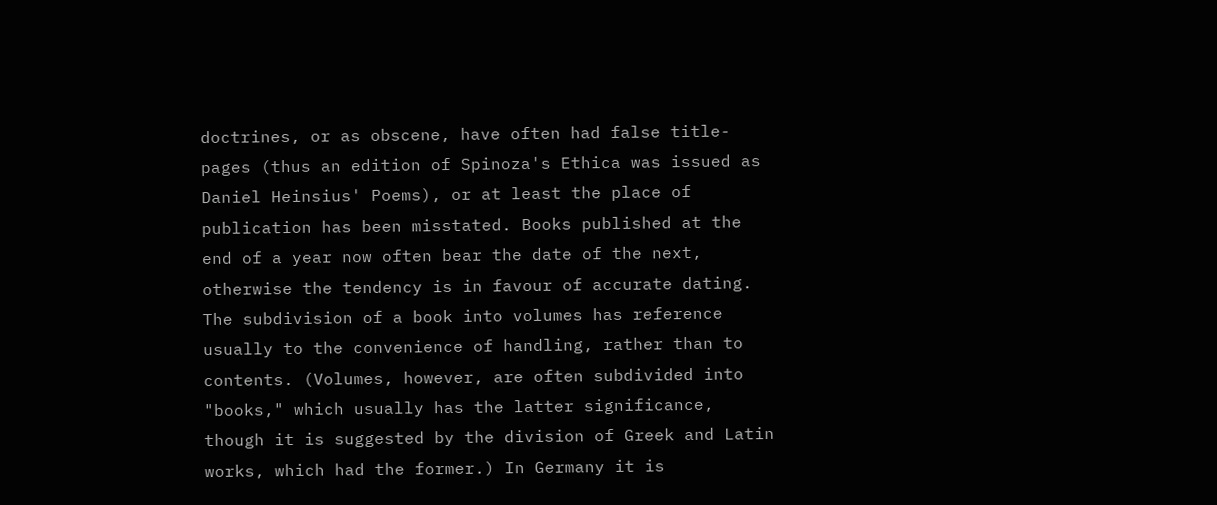doctrines, or as obscene, have often had false title-pages (thus an edition of Spinoza's Ethica was issued as Daniel Heinsius' Poems), or at least the place of publication has been misstated. Books published at the end of a year now often bear the date of the next, otherwise the tendency is in favour of accurate dating. The subdivision of a book into volumes has reference usually to the convenience of handling, rather than to contents. (Volumes, however, are often subdivided into "books," which usually has the latter significance, though it is suggested by the division of Greek and Latin works, which had the former.) In Germany it is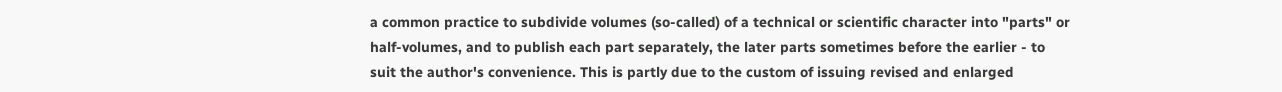a common practice to subdivide volumes (so-called) of a technical or scientific character into "parts" or half-volumes, and to publish each part separately, the later parts sometimes before the earlier - to suit the author's convenience. This is partly due to the custom of issuing revised and enlarged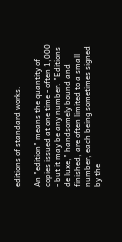editions of standard works.

An "edition" means the quantity of copies issued at one time - often 1,000 - but it may be any number. "Editions de luxe," handsomely bound and finished, are often limited to a small number, each being sometimes signed by the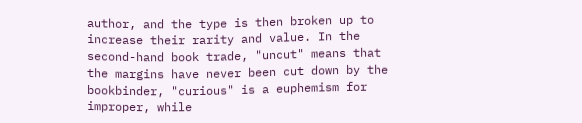author, and the type is then broken up to increase their rarity and value. In the second-hand book trade, "uncut" means that the margins have never been cut down by the bookbinder, "curious" is a euphemism for improper, while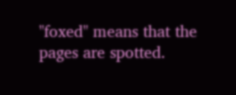"foxed" means that the pages are spotted.